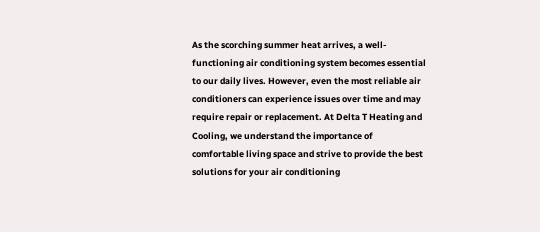As the scorching summer heat arrives, a well-functioning air conditioning system becomes essential to our daily lives. However, even the most reliable air conditioners can experience issues over time and may require repair or replacement. At Delta T Heating and Cooling, we understand the importance of comfortable living space and strive to provide the best solutions for your air conditioning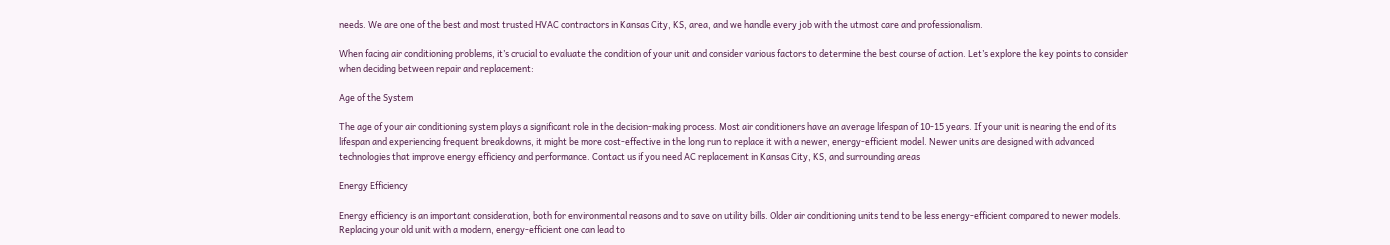needs. We are one of the best and most trusted HVAC contractors in Kansas City, KS, area, and we handle every job with the utmost care and professionalism.

When facing air conditioning problems, it’s crucial to evaluate the condition of your unit and consider various factors to determine the best course of action. Let’s explore the key points to consider when deciding between repair and replacement:

Age of the System

The age of your air conditioning system plays a significant role in the decision-making process. Most air conditioners have an average lifespan of 10-15 years. If your unit is nearing the end of its lifespan and experiencing frequent breakdowns, it might be more cost-effective in the long run to replace it with a newer, energy-efficient model. Newer units are designed with advanced technologies that improve energy efficiency and performance. Contact us if you need AC replacement in Kansas City, KS, and surrounding areas

Energy Efficiency

Energy efficiency is an important consideration, both for environmental reasons and to save on utility bills. Older air conditioning units tend to be less energy-efficient compared to newer models. Replacing your old unit with a modern, energy-efficient one can lead to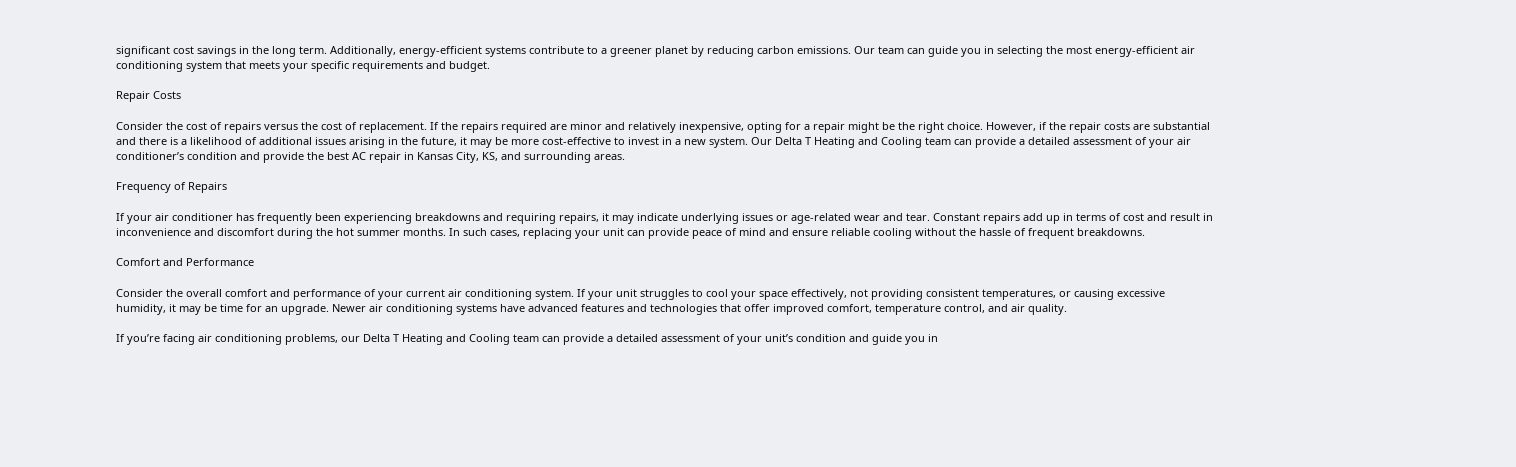significant cost savings in the long term. Additionally, energy-efficient systems contribute to a greener planet by reducing carbon emissions. Our team can guide you in selecting the most energy-efficient air conditioning system that meets your specific requirements and budget.

Repair Costs

Consider the cost of repairs versus the cost of replacement. If the repairs required are minor and relatively inexpensive, opting for a repair might be the right choice. However, if the repair costs are substantial and there is a likelihood of additional issues arising in the future, it may be more cost-effective to invest in a new system. Our Delta T Heating and Cooling team can provide a detailed assessment of your air conditioner’s condition and provide the best AC repair in Kansas City, KS, and surrounding areas.

Frequency of Repairs

If your air conditioner has frequently been experiencing breakdowns and requiring repairs, it may indicate underlying issues or age-related wear and tear. Constant repairs add up in terms of cost and result in inconvenience and discomfort during the hot summer months. In such cases, replacing your unit can provide peace of mind and ensure reliable cooling without the hassle of frequent breakdowns.

Comfort and Performance

Consider the overall comfort and performance of your current air conditioning system. If your unit struggles to cool your space effectively, not providing consistent temperatures, or causing excessive humidity, it may be time for an upgrade. Newer air conditioning systems have advanced features and technologies that offer improved comfort, temperature control, and air quality.

If you’re facing air conditioning problems, our Delta T Heating and Cooling team can provide a detailed assessment of your unit’s condition and guide you in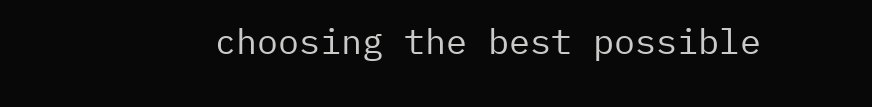choosing the best possible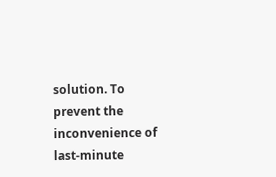solution. To prevent the inconvenience of last-minute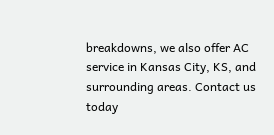breakdowns, we also offer AC service in Kansas City, KS, and surrounding areas. Contact us today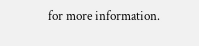for more information.